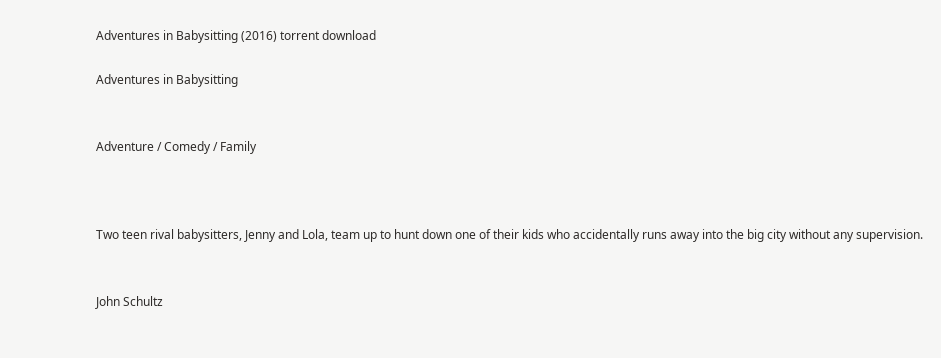Adventures in Babysitting (2016) torrent download

Adventures in Babysitting


Adventure / Comedy / Family



Two teen rival babysitters, Jenny and Lola, team up to hunt down one of their kids who accidentally runs away into the big city without any supervision.


John Schultz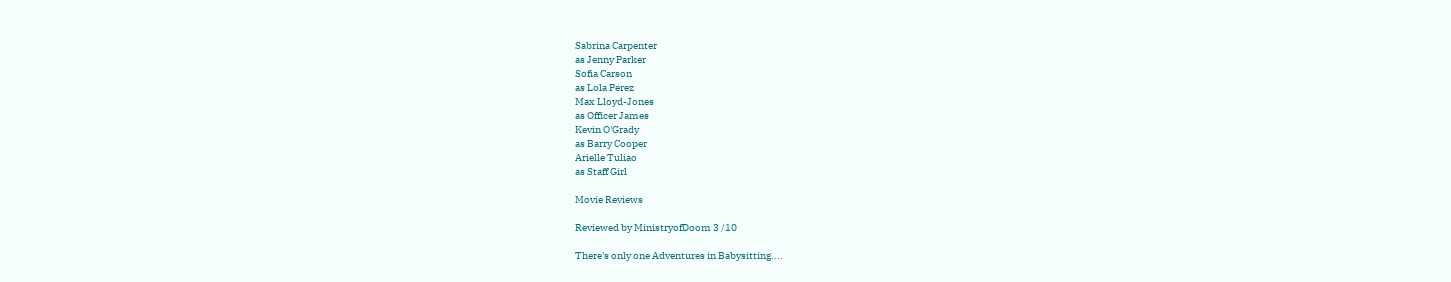Sabrina Carpenter
as Jenny Parker
Sofia Carson
as Lola Perez
Max Lloyd-Jones
as Officer James
Kevin O'Grady
as Barry Cooper
Arielle Tuliao
as Staff Girl

Movie Reviews

Reviewed by MinistryofDoom 3 /10

There's only one Adventures in Babysitting....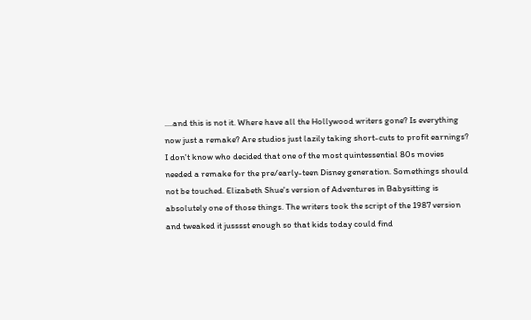....and this is not it. Where have all the Hollywood writers gone? Is everything now just a remake? Are studios just lazily taking short-cuts to profit earnings? I don't know who decided that one of the most quintessential 80s movies needed a remake for the pre/early-teen Disney generation. Somethings should not be touched. Elizabeth Shue's version of Adventures in Babysitting is absolutely one of those things. The writers took the script of the 1987 version and tweaked it jusssst enough so that kids today could find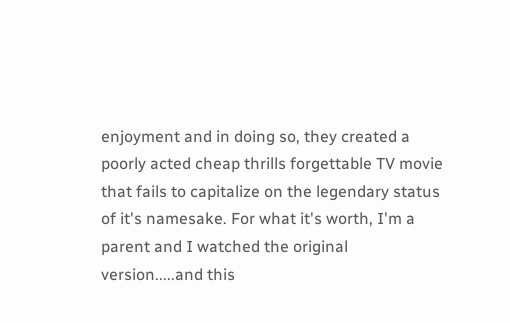enjoyment and in doing so, they created a poorly acted cheap thrills forgettable TV movie that fails to capitalize on the legendary status of it's namesake. For what it's worth, I'm a parent and I watched the original version.....and this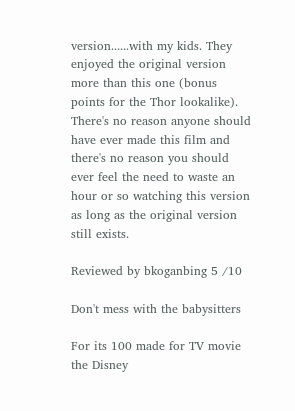version......with my kids. They enjoyed the original version more than this one (bonus points for the Thor lookalike). There's no reason anyone should have ever made this film and there's no reason you should ever feel the need to waste an hour or so watching this version as long as the original version still exists.

Reviewed by bkoganbing 5 /10

Don't mess with the babysitters

For its 100 made for TV movie the Disney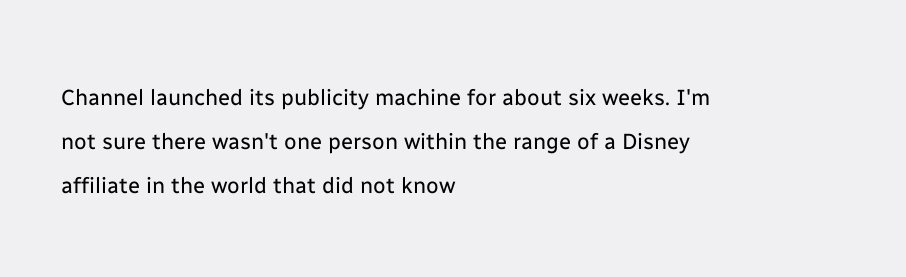Channel launched its publicity machine for about six weeks. I'm not sure there wasn't one person within the range of a Disney affiliate in the world that did not know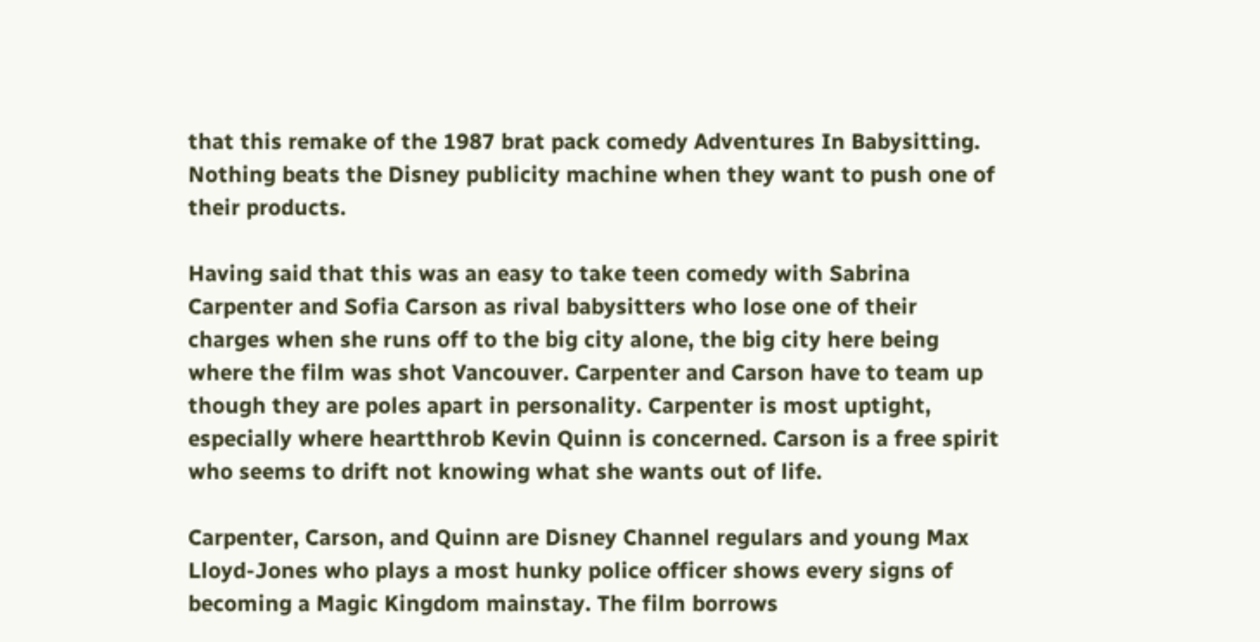that this remake of the 1987 brat pack comedy Adventures In Babysitting. Nothing beats the Disney publicity machine when they want to push one of their products.

Having said that this was an easy to take teen comedy with Sabrina Carpenter and Sofia Carson as rival babysitters who lose one of their charges when she runs off to the big city alone, the big city here being where the film was shot Vancouver. Carpenter and Carson have to team up though they are poles apart in personality. Carpenter is most uptight, especially where heartthrob Kevin Quinn is concerned. Carson is a free spirit who seems to drift not knowing what she wants out of life.

Carpenter, Carson, and Quinn are Disney Channel regulars and young Max Lloyd-Jones who plays a most hunky police officer shows every signs of becoming a Magic Kingdom mainstay. The film borrows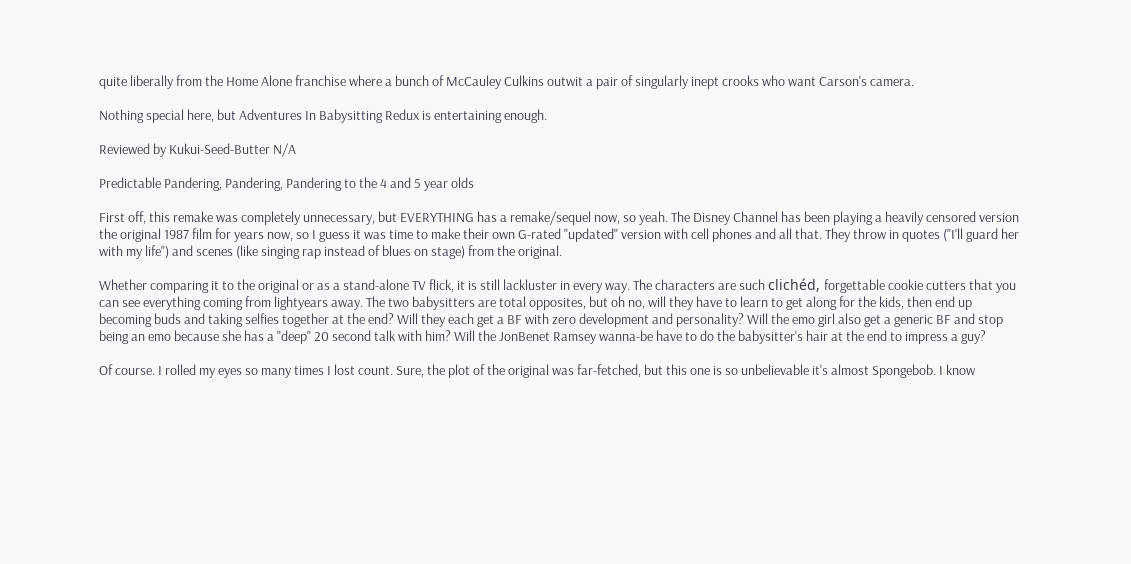quite liberally from the Home Alone franchise where a bunch of McCauley Culkins outwit a pair of singularly inept crooks who want Carson's camera.

Nothing special here, but Adventures In Babysitting Redux is entertaining enough.

Reviewed by Kukui-Seed-Butter N/A

Predictable Pandering, Pandering, Pandering to the 4 and 5 year olds

First off, this remake was completely unnecessary, but EVERYTHING has a remake/sequel now, so yeah. The Disney Channel has been playing a heavily censored version the original 1987 film for years now, so I guess it was time to make their own G-rated "updated" version with cell phones and all that. They throw in quotes ("I'll guard her with my life") and scenes (like singing rap instead of blues on stage) from the original.

Whether comparing it to the original or as a stand-alone TV flick, it is still lackluster in every way. The characters are such clichéd, forgettable cookie cutters that you can see everything coming from lightyears away. The two babysitters are total opposites, but oh no, will they have to learn to get along for the kids, then end up becoming buds and taking selfies together at the end? Will they each get a BF with zero development and personality? Will the emo girl also get a generic BF and stop being an emo because she has a "deep" 20 second talk with him? Will the JonBenet Ramsey wanna-be have to do the babysitter's hair at the end to impress a guy?

Of course. I rolled my eyes so many times I lost count. Sure, the plot of the original was far-fetched, but this one is so unbelievable it's almost Spongebob. I know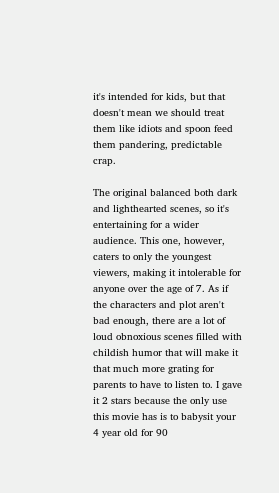it's intended for kids, but that doesn't mean we should treat them like idiots and spoon feed them pandering, predictable crap.

The original balanced both dark and lighthearted scenes, so it's entertaining for a wider audience. This one, however, caters to only the youngest viewers, making it intolerable for anyone over the age of 7. As if the characters and plot aren't bad enough, there are a lot of loud obnoxious scenes filled with childish humor that will make it that much more grating for parents to have to listen to. I gave it 2 stars because the only use this movie has is to babysit your 4 year old for 90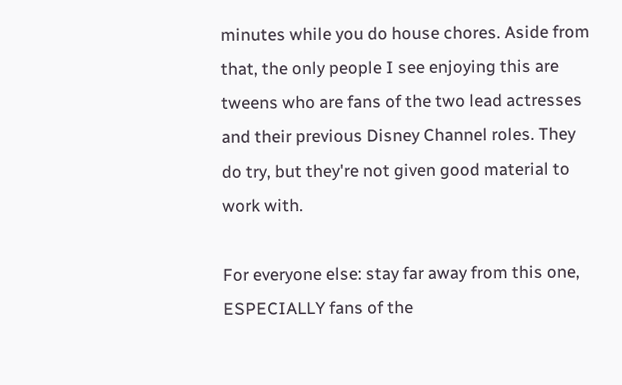minutes while you do house chores. Aside from that, the only people I see enjoying this are tweens who are fans of the two lead actresses and their previous Disney Channel roles. They do try, but they're not given good material to work with.

For everyone else: stay far away from this one, ESPECIALLY fans of the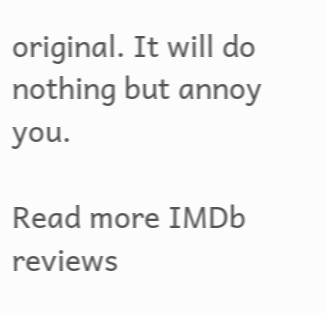original. It will do nothing but annoy you.

Read more IMDb reviews